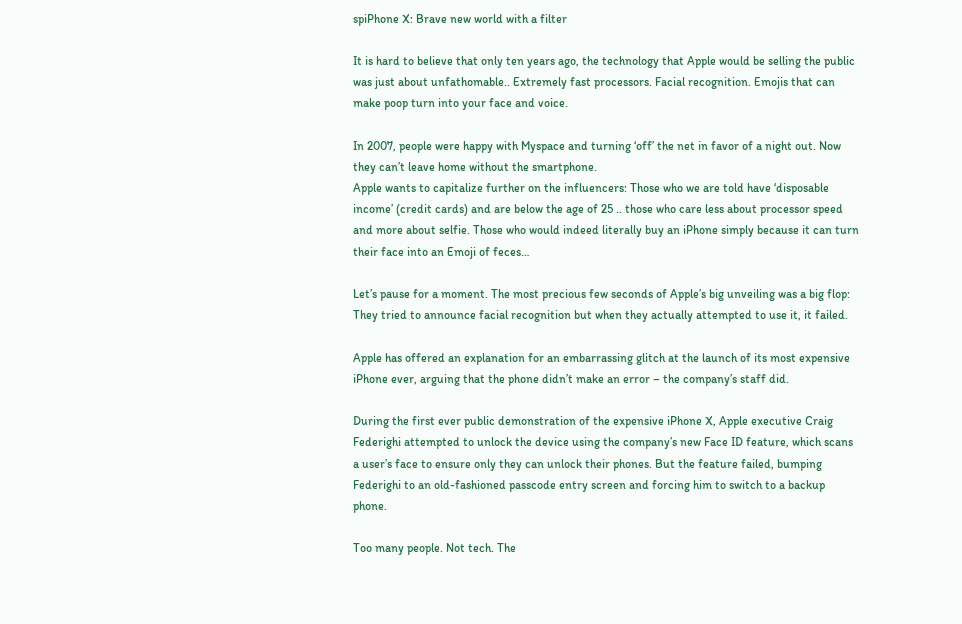spiPhone X: Brave new world with a filter

It is hard to believe that only ten years ago, the technology that Apple would be selling the public was just about unfathomable.. Extremely fast processors. Facial recognition. Emojis that can make poop turn into your face and voice.

In 2007, people were happy with Myspace and turning ‘off’ the net in favor of a night out. Now they can’t leave home without the smartphone.
Apple wants to capitalize further on the influencers: Those who we are told have ‘disposable income’ (credit cards) and are below the age of 25 .. those who care less about processor speed and more about selfie. Those who would indeed literally buy an iPhone simply because it can turn their face into an Emoji of feces…

Let’s pause for a moment. The most precious few seconds of Apple’s big unveiling was a big flop: They tried to announce facial recognition but when they actually attempted to use it, it failed.

Apple has offered an explanation for an embarrassing glitch at the launch of its most expensive iPhone ever, arguing that the phone didn’t make an error – the company’s staff did.

During the first ever public demonstration of the expensive iPhone X, Apple executive Craig Federighi attempted to unlock the device using the company’s new Face ID feature, which scans a user’s face to ensure only they can unlock their phones. But the feature failed, bumping Federighi to an old-fashioned passcode entry screen and forcing him to switch to a backup phone.

Too many people. Not tech. The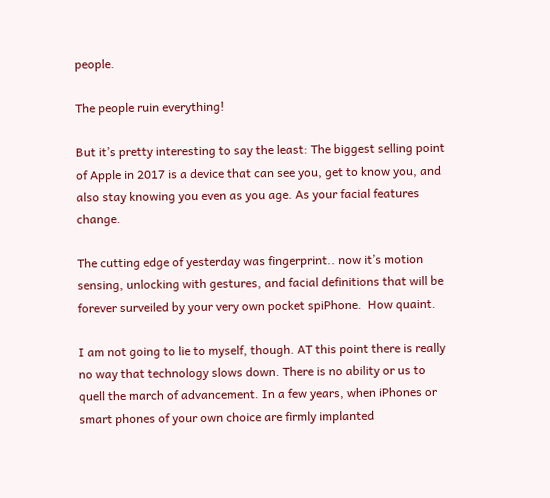people.

The people ruin everything!

But it’s pretty interesting to say the least: The biggest selling point of Apple in 2017 is a device that can see you, get to know you, and also stay knowing you even as you age. As your facial features change.

The cutting edge of yesterday was fingerprint.. now it’s motion sensing, unlocking with gestures, and facial definitions that will be forever surveiled by your very own pocket spiPhone.  How quaint.

I am not going to lie to myself, though. AT this point there is really no way that technology slows down. There is no ability or us to quell the march of advancement. In a few years, when iPhones or smart phones of your own choice are firmly implanted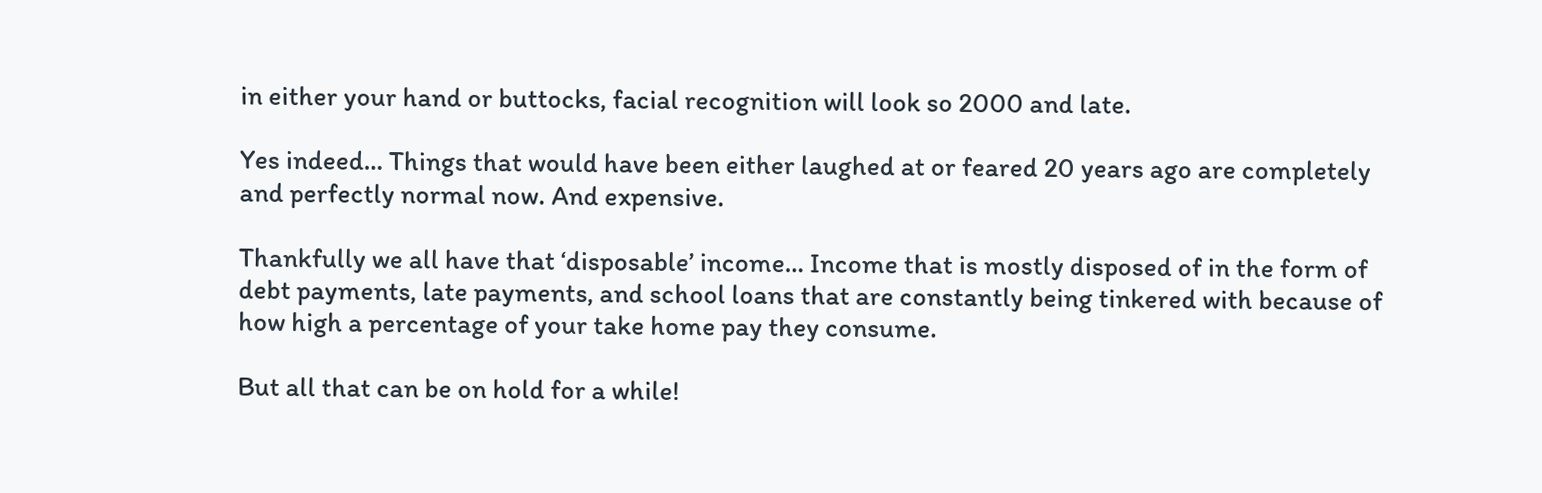in either your hand or buttocks, facial recognition will look so 2000 and late.

Yes indeed… Things that would have been either laughed at or feared 20 years ago are completely and perfectly normal now. And expensive.

Thankfully we all have that ‘disposable’ income… Income that is mostly disposed of in the form of debt payments, late payments, and school loans that are constantly being tinkered with because of how high a percentage of your take home pay they consume.

But all that can be on hold for a while!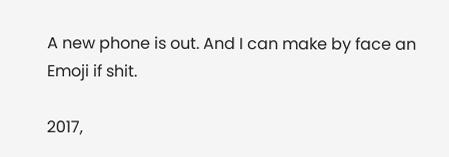A new phone is out. And I can make by face an Emoji if shit.

2017,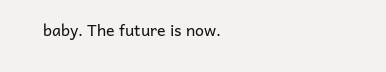baby. The future is now.